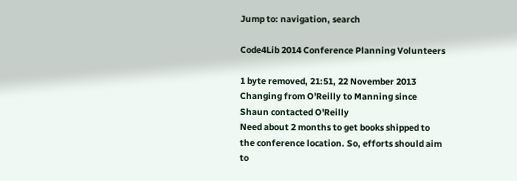Jump to: navigation, search

Code4Lib 2014 Conference Planning Volunteers

1 byte removed, 21:51, 22 November 2013
Changing from O'Reilly to Manning since Shaun contacted O'Reilly
Need about 2 months to get books shipped to the conference location. So, efforts should aim to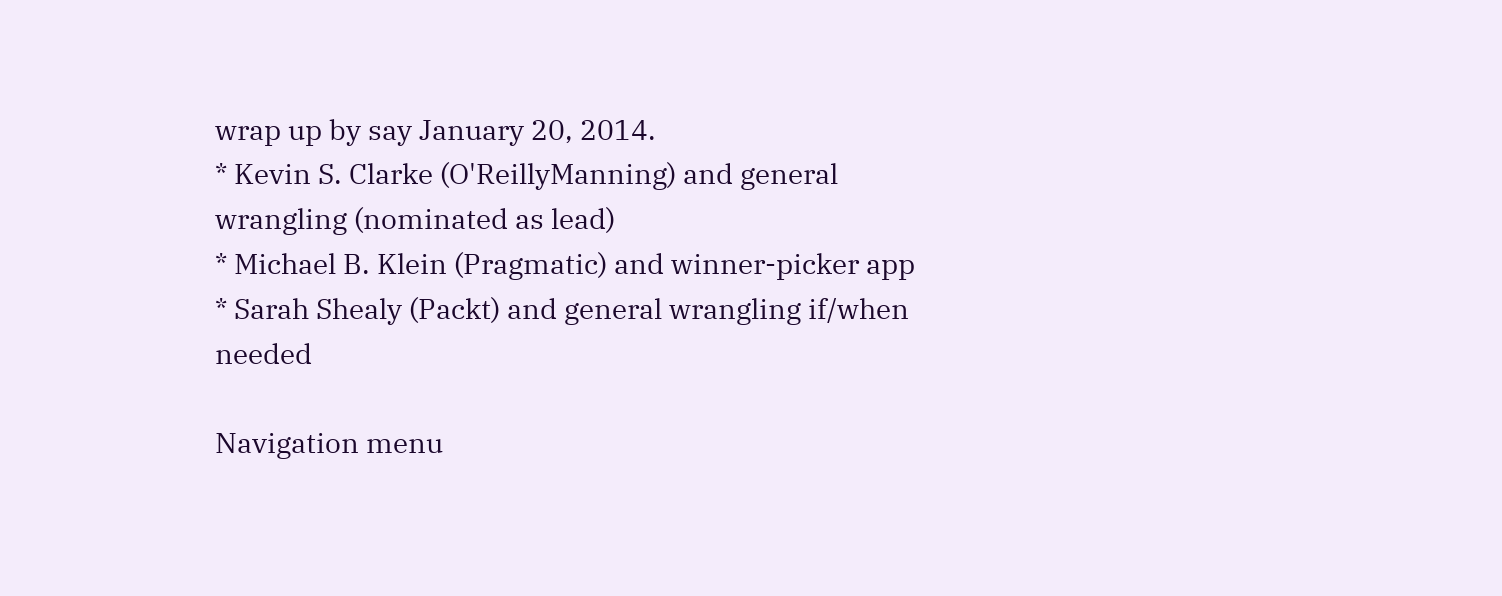wrap up by say January 20, 2014.
* Kevin S. Clarke (O'ReillyManning) and general wrangling (nominated as lead)
* Michael B. Klein (Pragmatic) and winner-picker app
* Sarah Shealy (Packt) and general wrangling if/when needed

Navigation menu